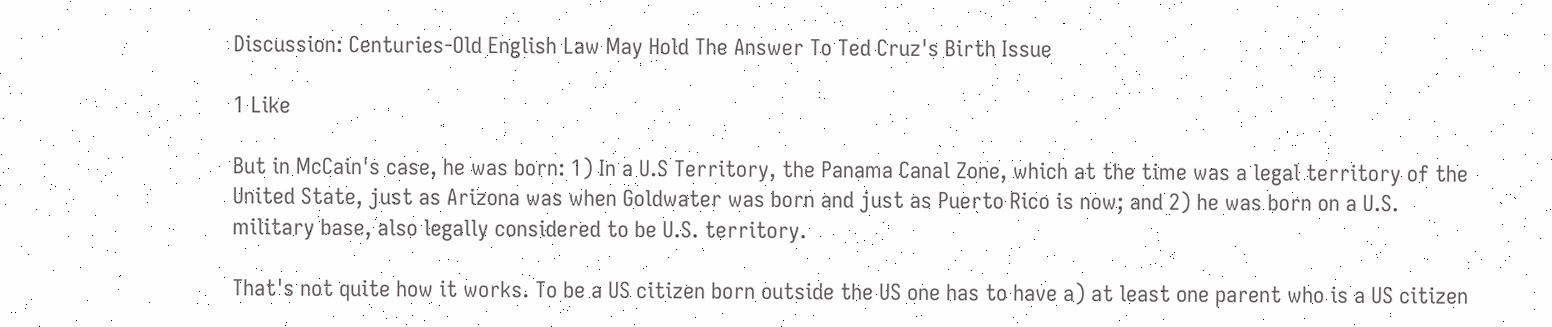Discussion: Centuries-Old English Law May Hold The Answer To Ted Cruz's Birth Issue

1 Like

But in McCain's case, he was born: 1) In a U.S Territory, the Panama Canal Zone, which at the time was a legal territory of the United State, just as Arizona was when Goldwater was born and just as Puerto Rico is now; and 2) he was born on a U.S. military base, also legally considered to be U.S. territory.

That's not quite how it works. To be a US citizen born outside the US one has to have a) at least one parent who is a US citizen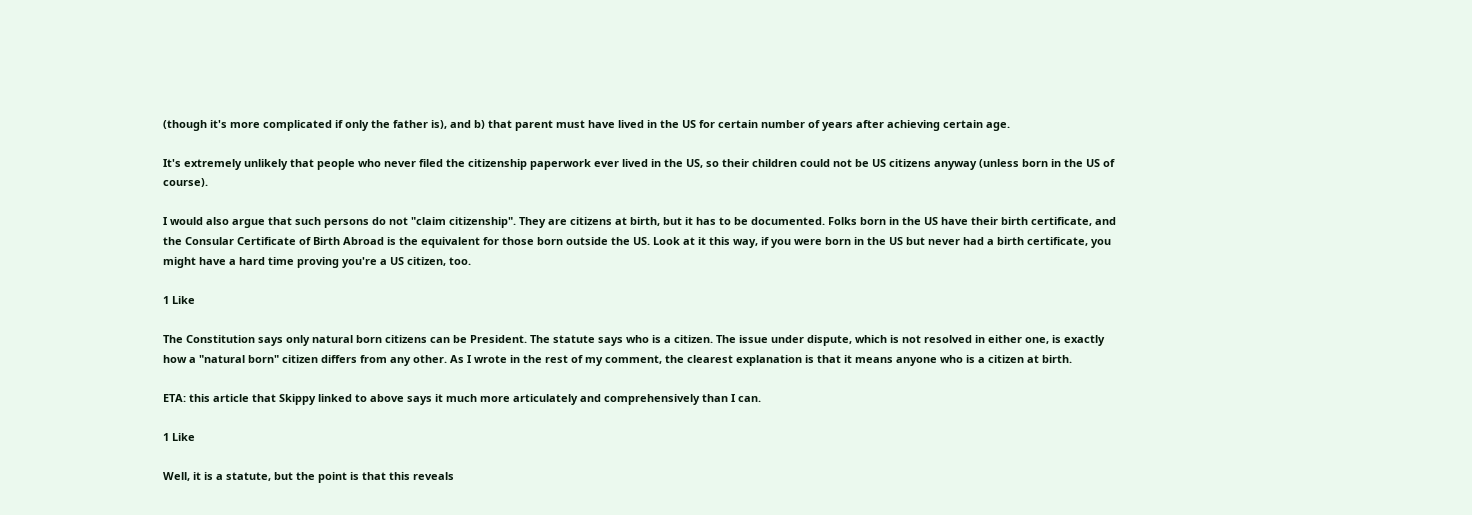(though it's more complicated if only the father is), and b) that parent must have lived in the US for certain number of years after achieving certain age.

It's extremely unlikely that people who never filed the citizenship paperwork ever lived in the US, so their children could not be US citizens anyway (unless born in the US of course).

I would also argue that such persons do not "claim citizenship". They are citizens at birth, but it has to be documented. Folks born in the US have their birth certificate, and the Consular Certificate of Birth Abroad is the equivalent for those born outside the US. Look at it this way, if you were born in the US but never had a birth certificate, you might have a hard time proving you're a US citizen, too.

1 Like

The Constitution says only natural born citizens can be President. The statute says who is a citizen. The issue under dispute, which is not resolved in either one, is exactly how a "natural born" citizen differs from any other. As I wrote in the rest of my comment, the clearest explanation is that it means anyone who is a citizen at birth.

ETA: this article that Skippy linked to above says it much more articulately and comprehensively than I can.

1 Like

Well, it is a statute, but the point is that this reveals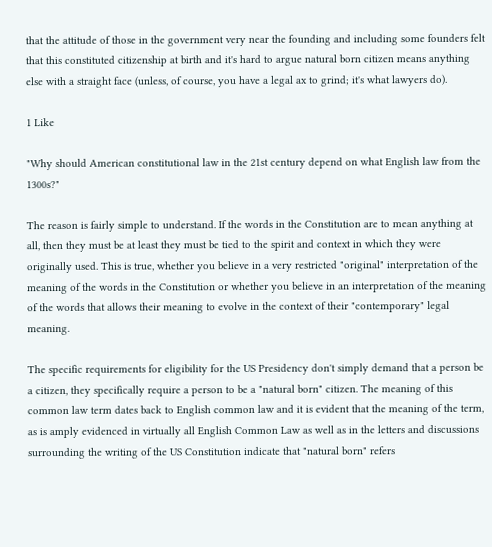that the attitude of those in the government very near the founding and including some founders felt that this constituted citizenship at birth and it's hard to argue natural born citizen means anything else with a straight face (unless, of course, you have a legal ax to grind; it's what lawyers do).

1 Like

"Why should American constitutional law in the 21st century depend on what English law from the 1300s?"

The reason is fairly simple to understand. If the words in the Constitution are to mean anything at all, then they must be at least they must be tied to the spirit and context in which they were originally used. This is true, whether you believe in a very restricted "original" interpretation of the meaning of the words in the Constitution or whether you believe in an interpretation of the meaning of the words that allows their meaning to evolve in the context of their "contemporary" legal meaning.

The specific requirements for eligibility for the US Presidency don't simply demand that a person be a citizen, they specifically require a person to be a "natural born" citizen. The meaning of this common law term dates back to English common law and it is evident that the meaning of the term, as is amply evidenced in virtually all English Common Law as well as in the letters and discussions surrounding the writing of the US Constitution indicate that "natural born" refers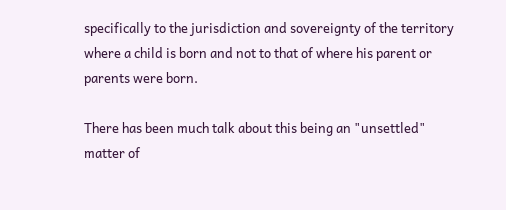specifically to the jurisdiction and sovereignty of the territory where a child is born and not to that of where his parent or parents were born.

There has been much talk about this being an "unsettled" matter of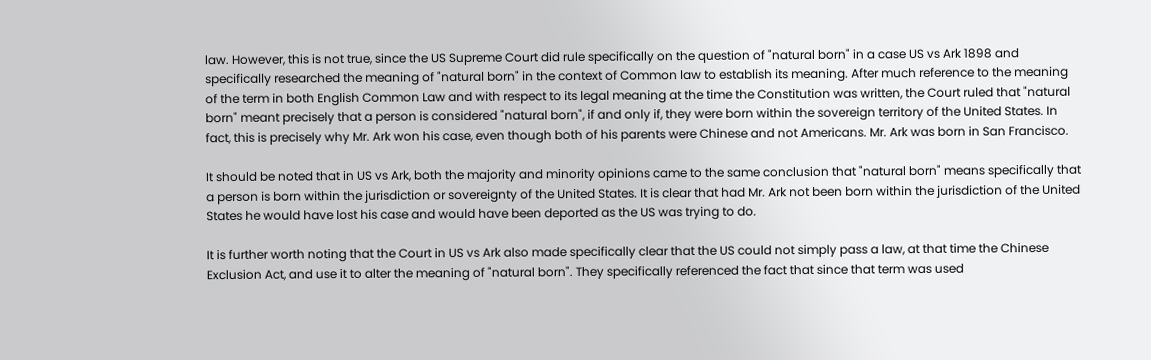law. However, this is not true, since the US Supreme Court did rule specifically on the question of "natural born" in a case US vs Ark 1898 and specifically researched the meaning of "natural born" in the context of Common law to establish its meaning. After much reference to the meaning of the term in both English Common Law and with respect to its legal meaning at the time the Constitution was written, the Court ruled that "natural born" meant precisely that a person is considered "natural born", if and only if, they were born within the sovereign territory of the United States. In fact, this is precisely why Mr. Ark won his case, even though both of his parents were Chinese and not Americans. Mr. Ark was born in San Francisco.

It should be noted that in US vs Ark, both the majority and minority opinions came to the same conclusion that "natural born" means specifically that a person is born within the jurisdiction or sovereignty of the United States. It is clear that had Mr. Ark not been born within the jurisdiction of the United States he would have lost his case and would have been deported as the US was trying to do.

It is further worth noting that the Court in US vs Ark also made specifically clear that the US could not simply pass a law, at that time the Chinese Exclusion Act, and use it to alter the meaning of "natural born". They specifically referenced the fact that since that term was used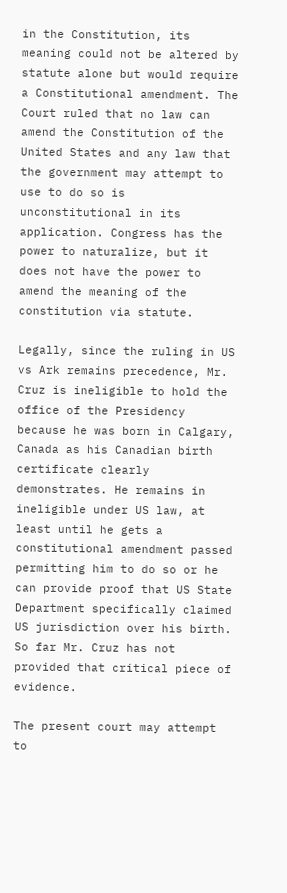in the Constitution, its meaning could not be altered by statute alone but would require a Constitutional amendment. The Court ruled that no law can amend the Constitution of the United States and any law that the government may attempt to use to do so is unconstitutional in its application. Congress has the power to naturalize, but it does not have the power to amend the meaning of the constitution via statute.

Legally, since the ruling in US vs Ark remains precedence, Mr. Cruz is ineligible to hold the office of the Presidency because he was born in Calgary, Canada as his Canadian birth certificate clearly demonstrates. He remains in ineligible under US law, at least until he gets a constitutional amendment passed permitting him to do so or he can provide proof that US State Department specifically claimed US jurisdiction over his birth. So far Mr. Cruz has not provided that critical piece of evidence.

The present court may attempt to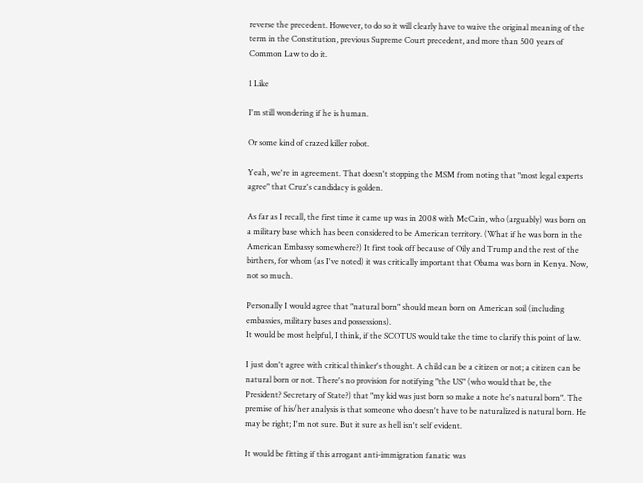reverse the precedent. However, to do so it will clearly have to waive the original meaning of the term in the Constitution, previous Supreme Court precedent, and more than 500 years of Common Law to do it.

1 Like

I'm still wondering if he is human.

Or some kind of crazed killer robot.

Yeah, we're in agreement. That doesn't stopping the MSM from noting that "most legal experts agree" that Cruz's candidacy is golden.

As far as I recall, the first time it came up was in 2008 with McCain, who (arguably) was born on a military base which has been considered to be American territory. (What if he was born in the American Embassy somewhere?) It first took off because of Oily and Trump and the rest of the birthers, for whom (as I've noted) it was critically important that Obama was born in Kenya. Now, not so much.

Personally I would agree that "natural born" should mean born on American soil (including embassies, military bases and possessions).
It would be most helpful, I think, if the SCOTUS would take the time to clarify this point of law.

I just don't agree with critical thinker's thought. A child can be a citizen or not; a citizen can be natural born or not. There's no provision for notifying "the US" (who would that be, the President? Secretary of State?) that "my kid was just born so make a note he's natural born". The premise of his/her analysis is that someone who doesn't have to be naturalized is natural born. He may be right; I'm not sure. But it sure as hell isn't self evident.

It would be fitting if this arrogant anti-immigration fanatic was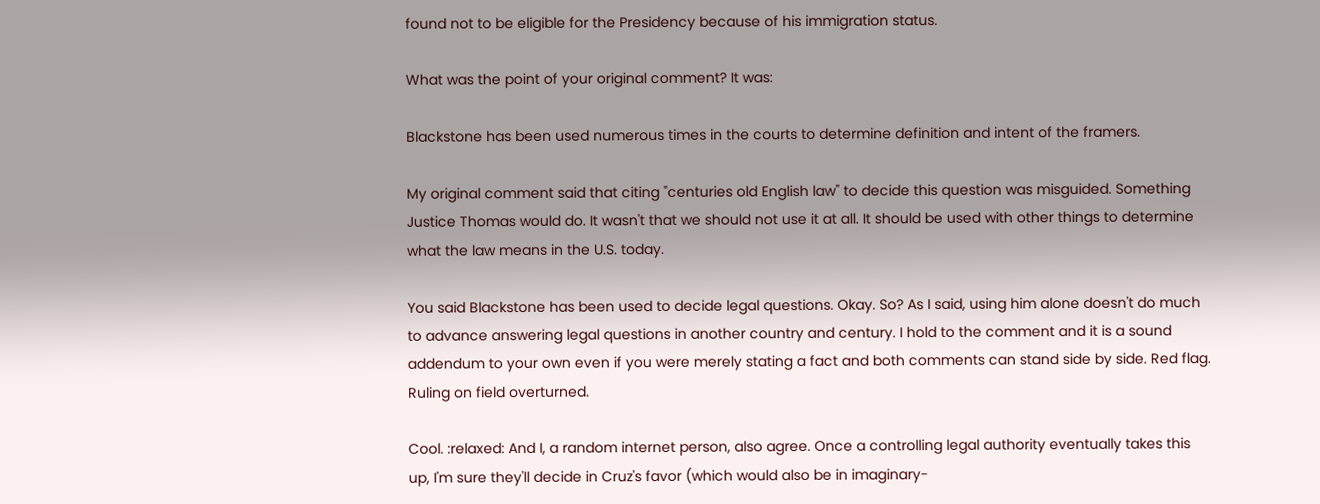found not to be eligible for the Presidency because of his immigration status.

What was the point of your original comment? It was:

Blackstone has been used numerous times in the courts to determine definition and intent of the framers.

My original comment said that citing "centuries old English law" to decide this question was misguided. Something Justice Thomas would do. It wasn't that we should not use it at all. It should be used with other things to determine what the law means in the U.S. today.

You said Blackstone has been used to decide legal questions. Okay. So? As I said, using him alone doesn't do much to advance answering legal questions in another country and century. I hold to the comment and it is a sound addendum to your own even if you were merely stating a fact and both comments can stand side by side. Red flag. Ruling on field overturned.

Cool. :relaxed: And I, a random internet person, also agree. Once a controlling legal authority eventually takes this up, I'm sure they'll decide in Cruz's favor (which would also be in imaginary-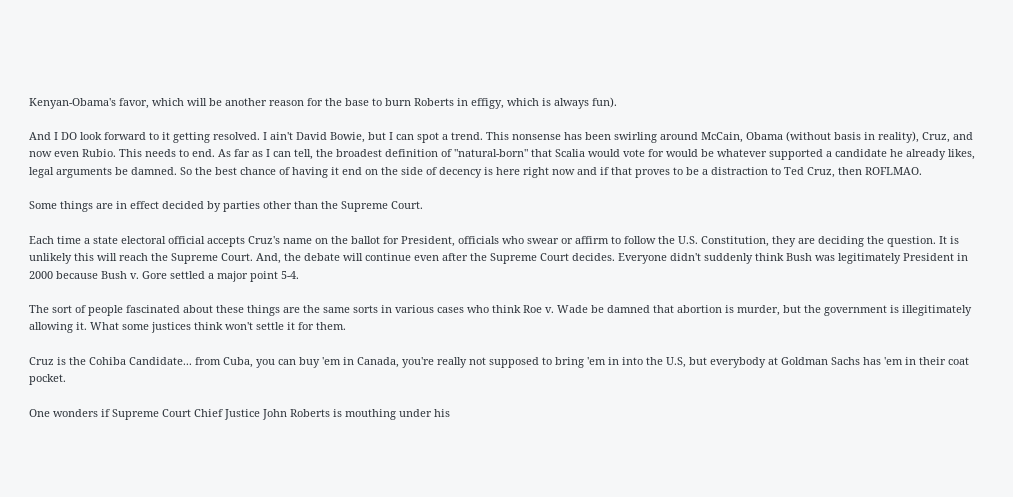Kenyan-Obama's favor, which will be another reason for the base to burn Roberts in effigy, which is always fun).

And I DO look forward to it getting resolved. I ain't David Bowie, but I can spot a trend. This nonsense has been swirling around McCain, Obama (without basis in reality), Cruz, and now even Rubio. This needs to end. As far as I can tell, the broadest definition of "natural-born" that Scalia would vote for would be whatever supported a candidate he already likes, legal arguments be damned. So the best chance of having it end on the side of decency is here right now and if that proves to be a distraction to Ted Cruz, then ROFLMAO.

Some things are in effect decided by parties other than the Supreme Court.

Each time a state electoral official accepts Cruz's name on the ballot for President, officials who swear or affirm to follow the U.S. Constitution, they are deciding the question. It is unlikely this will reach the Supreme Court. And, the debate will continue even after the Supreme Court decides. Everyone didn't suddenly think Bush was legitimately President in 2000 because Bush v. Gore settled a major point 5-4.

The sort of people fascinated about these things are the same sorts in various cases who think Roe v. Wade be damned that abortion is murder, but the government is illegitimately allowing it. What some justices think won't settle it for them.

Cruz is the Cohiba Candidate... from Cuba, you can buy 'em in Canada, you're really not supposed to bring 'em in into the U.S, but everybody at Goldman Sachs has 'em in their coat pocket.

One wonders if Supreme Court Chief Justice John Roberts is mouthing under his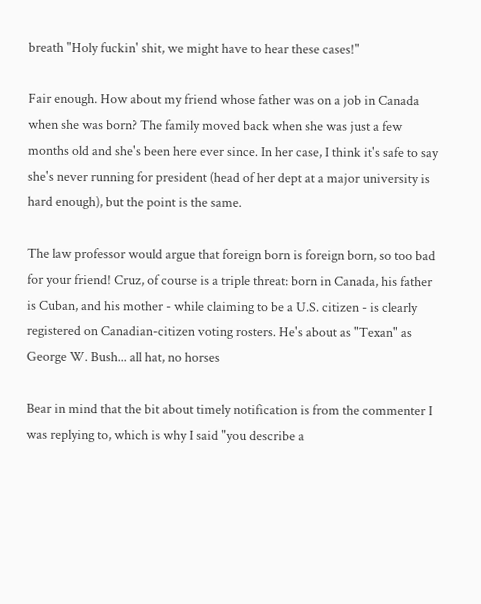breath "Holy fuckin' shit, we might have to hear these cases!"

Fair enough. How about my friend whose father was on a job in Canada when she was born? The family moved back when she was just a few months old and she's been here ever since. In her case, I think it's safe to say she's never running for president (head of her dept at a major university is hard enough), but the point is the same.

The law professor would argue that foreign born is foreign born, so too bad for your friend! Cruz, of course is a triple threat: born in Canada, his father is Cuban, and his mother - while claiming to be a U.S. citizen - is clearly registered on Canadian-citizen voting rosters. He's about as "Texan" as George W. Bush... all hat, no horses

Bear in mind that the bit about timely notification is from the commenter I was replying to, which is why I said "you describe a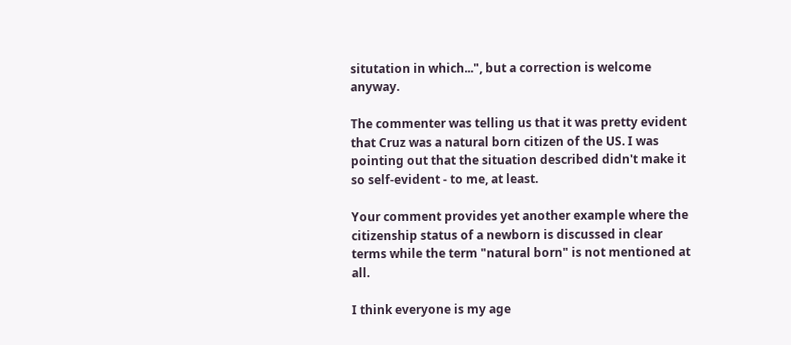situtation in which...", but a correction is welcome anyway.

The commenter was telling us that it was pretty evident that Cruz was a natural born citizen of the US. I was pointing out that the situation described didn't make it so self-evident - to me, at least.

Your comment provides yet another example where the citizenship status of a newborn is discussed in clear terms while the term "natural born" is not mentioned at all.

I think everyone is my age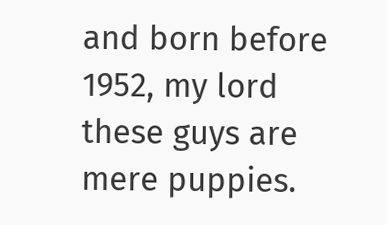and born before 1952, my lord these guys are mere puppies.